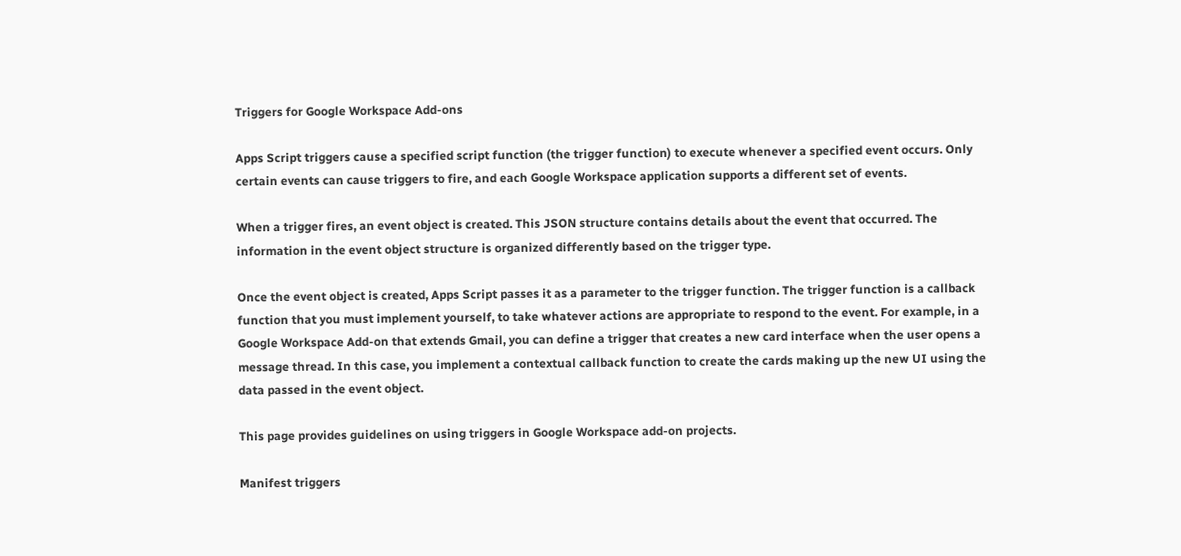Triggers for Google Workspace Add-ons

Apps Script triggers cause a specified script function (the trigger function) to execute whenever a specified event occurs. Only certain events can cause triggers to fire, and each Google Workspace application supports a different set of events.

When a trigger fires, an event object is created. This JSON structure contains details about the event that occurred. The information in the event object structure is organized differently based on the trigger type.

Once the event object is created, Apps Script passes it as a parameter to the trigger function. The trigger function is a callback function that you must implement yourself, to take whatever actions are appropriate to respond to the event. For example, in a Google Workspace Add-on that extends Gmail, you can define a trigger that creates a new card interface when the user opens a message thread. In this case, you implement a contextual callback function to create the cards making up the new UI using the data passed in the event object.

This page provides guidelines on using triggers in Google Workspace add-on projects.

Manifest triggers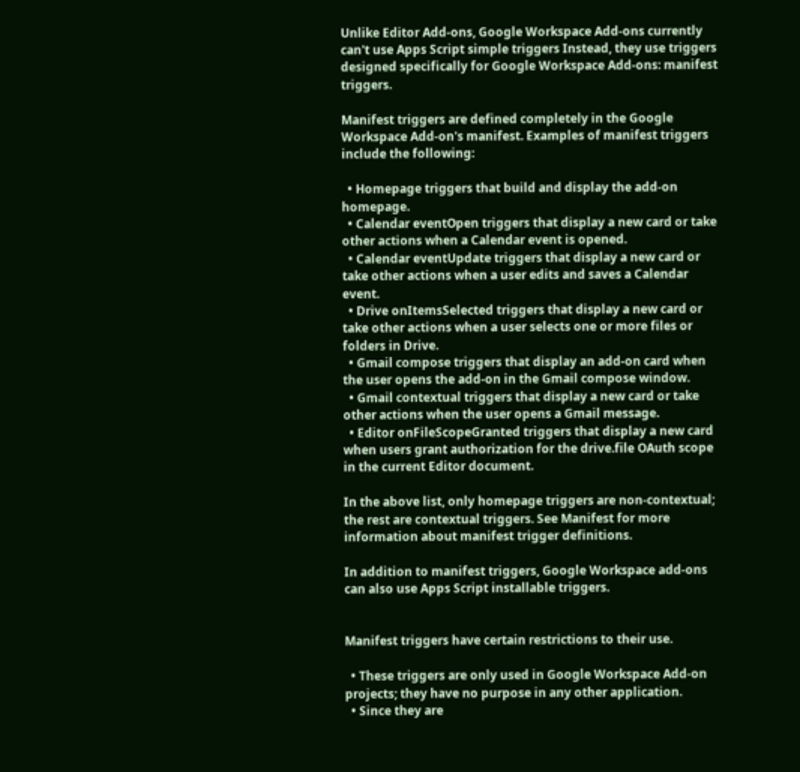Unlike Editor Add-ons, Google Workspace Add-ons currently can't use Apps Script simple triggers Instead, they use triggers designed specifically for Google Workspace Add-ons: manifest triggers.

Manifest triggers are defined completely in the Google Workspace Add-on's manifest. Examples of manifest triggers include the following:

  • Homepage triggers that build and display the add-on homepage.
  • Calendar eventOpen triggers that display a new card or take other actions when a Calendar event is opened.
  • Calendar eventUpdate triggers that display a new card or take other actions when a user edits and saves a Calendar event.
  • Drive onItemsSelected triggers that display a new card or take other actions when a user selects one or more files or folders in Drive.
  • Gmail compose triggers that display an add-on card when the user opens the add-on in the Gmail compose window.
  • Gmail contextual triggers that display a new card or take other actions when the user opens a Gmail message.
  • Editor onFileScopeGranted triggers that display a new card when users grant authorization for the drive.file OAuth scope in the current Editor document.

In the above list, only homepage triggers are non-contextual; the rest are contextual triggers. See Manifest for more information about manifest trigger definitions.

In addition to manifest triggers, Google Workspace add-ons can also use Apps Script installable triggers.


Manifest triggers have certain restrictions to their use.

  • These triggers are only used in Google Workspace Add-on projects; they have no purpose in any other application.
  • Since they are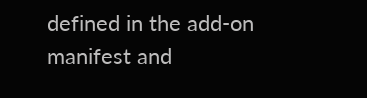defined in the add-on manifest and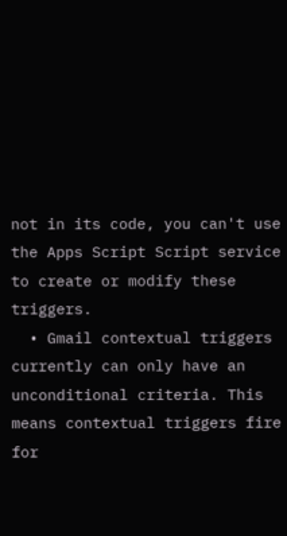not in its code, you can't use the Apps Script Script service to create or modify these triggers.
  • Gmail contextual triggers currently can only have an unconditional criteria. This means contextual triggers fire for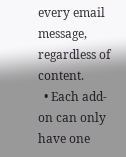every email message, regardless of content.
  • Each add-on can only have one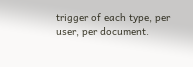trigger of each type, per user, per document.